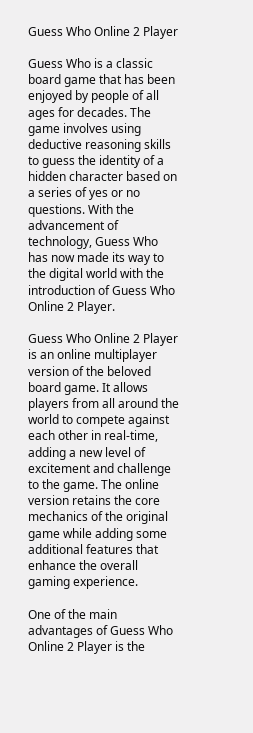Guess Who Online 2 Player

Guess Who is a classic board game that has been enjoyed by people of all ages for decades. The game involves using deductive reasoning skills to guess the identity of a hidden character based on a series of yes or no questions. With the advancement of technology, Guess Who has now made its way to the digital world with the introduction of Guess Who Online 2 Player.

Guess Who Online 2 Player is an online multiplayer version of the beloved board game. It allows players from all around the world to compete against each other in real-time, adding a new level of excitement and challenge to the game. The online version retains the core mechanics of the original game while adding some additional features that enhance the overall gaming experience.

One of the main advantages of Guess Who Online 2 Player is the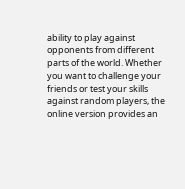ability to play against opponents from different parts of the world. Whether you want to challenge your friends or test your skills against random players, the online version provides an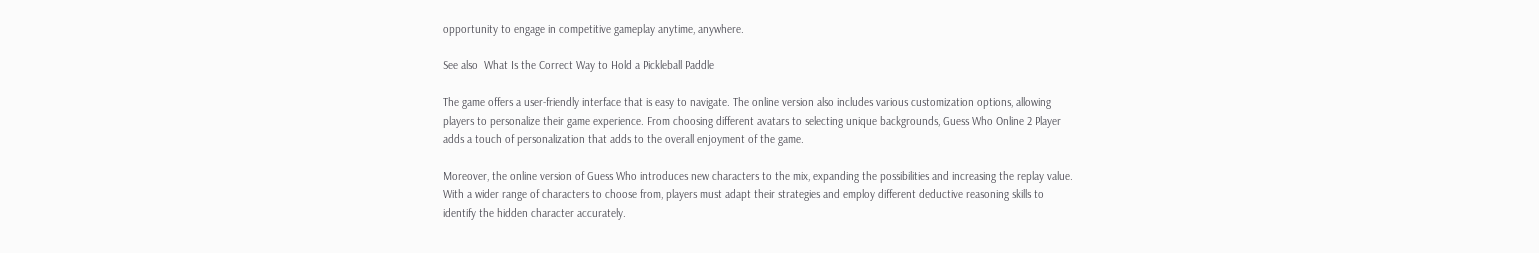opportunity to engage in competitive gameplay anytime, anywhere.

See also  What Is the Correct Way to Hold a Pickleball Paddle

The game offers a user-friendly interface that is easy to navigate. The online version also includes various customization options, allowing players to personalize their game experience. From choosing different avatars to selecting unique backgrounds, Guess Who Online 2 Player adds a touch of personalization that adds to the overall enjoyment of the game.

Moreover, the online version of Guess Who introduces new characters to the mix, expanding the possibilities and increasing the replay value. With a wider range of characters to choose from, players must adapt their strategies and employ different deductive reasoning skills to identify the hidden character accurately.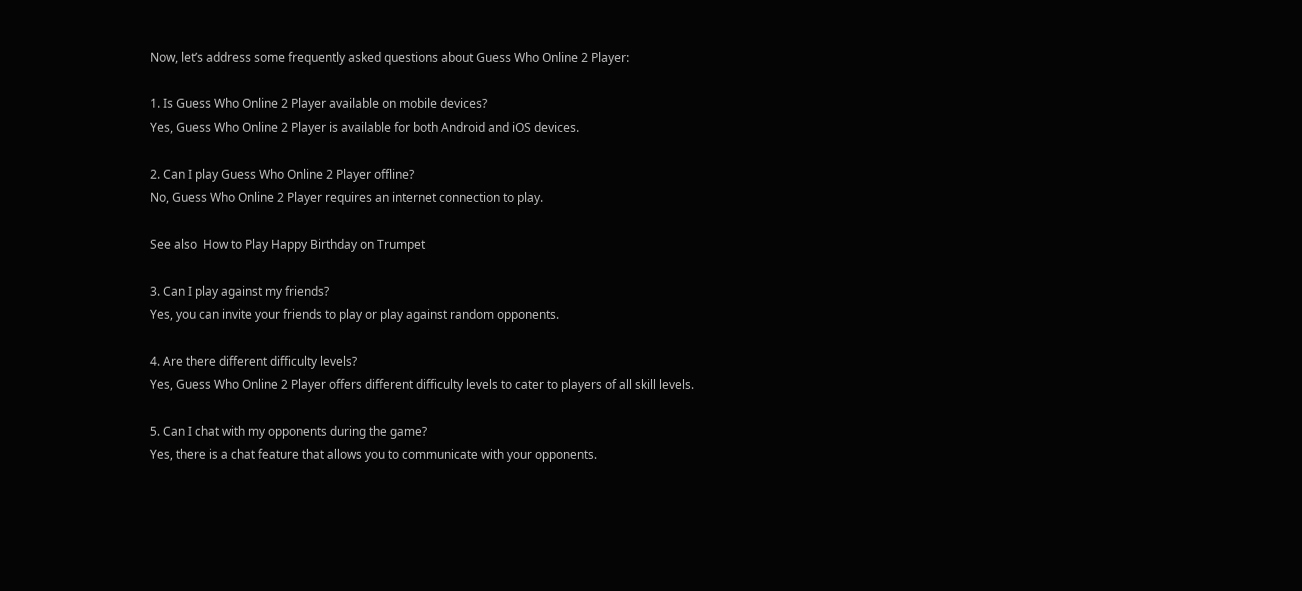Now, let’s address some frequently asked questions about Guess Who Online 2 Player:

1. Is Guess Who Online 2 Player available on mobile devices?
Yes, Guess Who Online 2 Player is available for both Android and iOS devices.

2. Can I play Guess Who Online 2 Player offline?
No, Guess Who Online 2 Player requires an internet connection to play.

See also  How to Play Happy Birthday on Trumpet

3. Can I play against my friends?
Yes, you can invite your friends to play or play against random opponents.

4. Are there different difficulty levels?
Yes, Guess Who Online 2 Player offers different difficulty levels to cater to players of all skill levels.

5. Can I chat with my opponents during the game?
Yes, there is a chat feature that allows you to communicate with your opponents.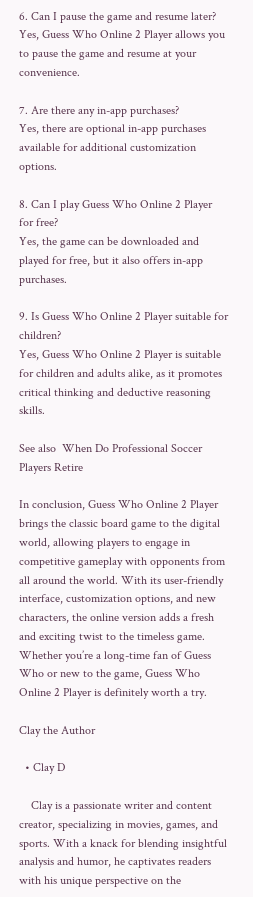6. Can I pause the game and resume later?
Yes, Guess Who Online 2 Player allows you to pause the game and resume at your convenience.

7. Are there any in-app purchases?
Yes, there are optional in-app purchases available for additional customization options.

8. Can I play Guess Who Online 2 Player for free?
Yes, the game can be downloaded and played for free, but it also offers in-app purchases.

9. Is Guess Who Online 2 Player suitable for children?
Yes, Guess Who Online 2 Player is suitable for children and adults alike, as it promotes critical thinking and deductive reasoning skills.

See also  When Do Professional Soccer Players Retire

In conclusion, Guess Who Online 2 Player brings the classic board game to the digital world, allowing players to engage in competitive gameplay with opponents from all around the world. With its user-friendly interface, customization options, and new characters, the online version adds a fresh and exciting twist to the timeless game. Whether you’re a long-time fan of Guess Who or new to the game, Guess Who Online 2 Player is definitely worth a try.

Clay the Author

  • Clay D

    Clay is a passionate writer and content creator, specializing in movies, games, and sports. With a knack for blending insightful analysis and humor, he captivates readers with his unique perspective on the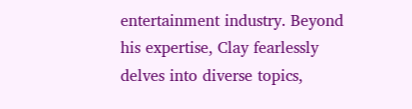entertainment industry. Beyond his expertise, Clay fearlessly delves into diverse topics,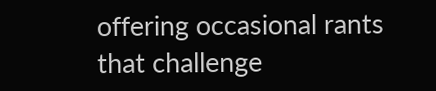offering occasional rants that challenge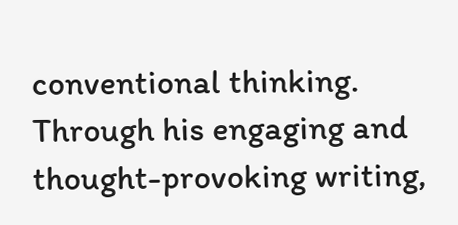conventional thinking. Through his engaging and thought-provoking writing,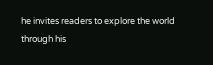he invites readers to explore the world through his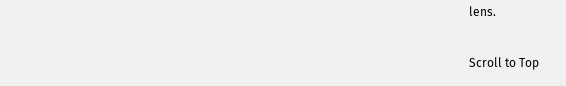lens.

Scroll to Top